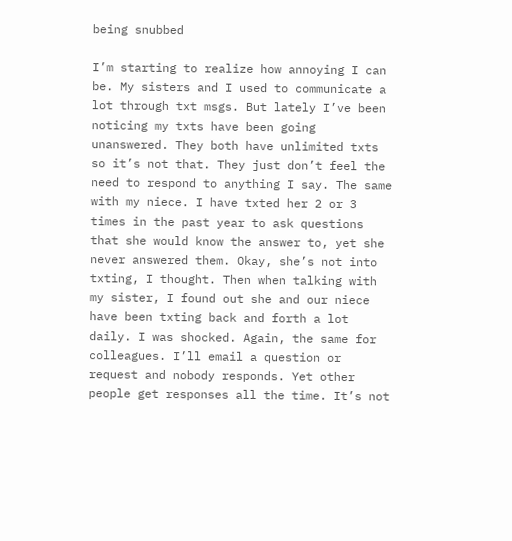being snubbed

I’m starting to realize how annoying I can be. My sisters and I used to communicate a lot through txt msgs. But lately I’ve been noticing my txts have been going unanswered. They both have unlimited txts so it’s not that. They just don’t feel the need to respond to anything I say. The same with my niece. I have txted her 2 or 3 times in the past year to ask questions that she would know the answer to, yet she never answered them. Okay, she’s not into txting, I thought. Then when talking with my sister, I found out she and our niece have been txting back and forth a lot daily. I was shocked. Again, the same for colleagues. I’ll email a question or request and nobody responds. Yet other people get responses all the time. It’s not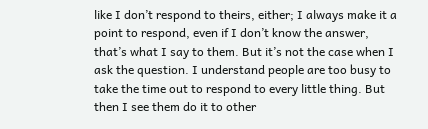like I don’t respond to theirs, either; I always make it a point to respond, even if I don’t know the answer, that’s what I say to them. But it’s not the case when I ask the question. I understand people are too busy to take the time out to respond to every little thing. But then I see them do it to other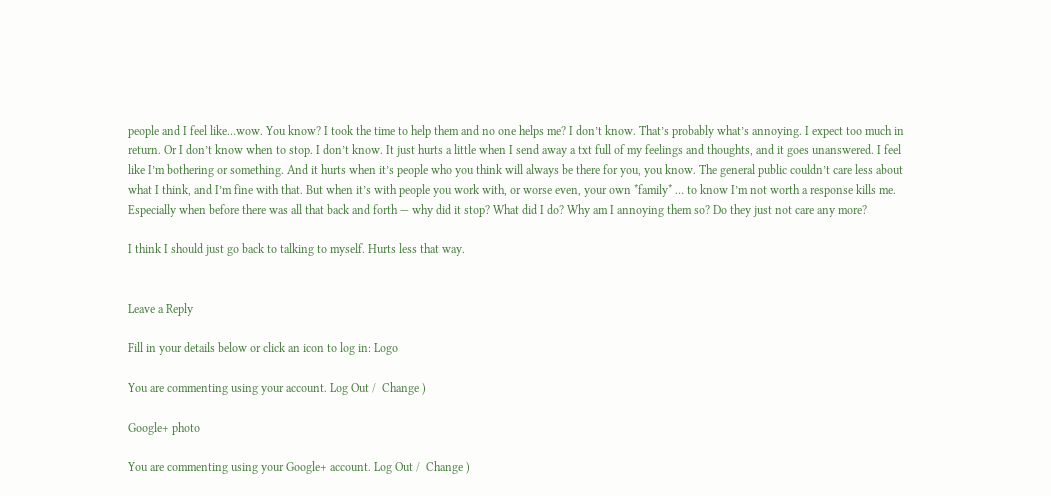people and I feel like…wow. You know? I took the time to help them and no one helps me? I don’t know. That’s probably what’s annoying. I expect too much in return. Or I don’t know when to stop. I don’t know. It just hurts a little when I send away a txt full of my feelings and thoughts, and it goes unanswered. I feel like I’m bothering or something. And it hurts when it’s people who you think will always be there for you, you know. The general public couldn’t care less about what I think, and I’m fine with that. But when it’s with people you work with, or worse even, your own *family* … to know I’m not worth a response kills me. Especially when before there was all that back and forth — why did it stop? What did I do? Why am I annoying them so? Do they just not care any more?

I think I should just go back to talking to myself. Hurts less that way.


Leave a Reply

Fill in your details below or click an icon to log in: Logo

You are commenting using your account. Log Out /  Change )

Google+ photo

You are commenting using your Google+ account. Log Out /  Change )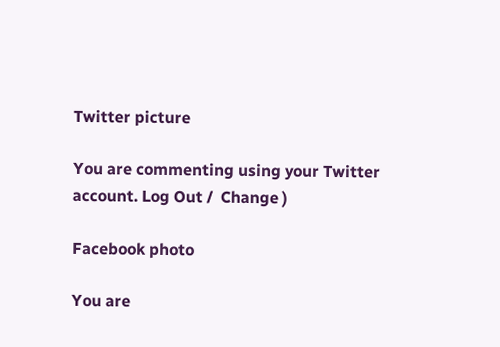Twitter picture

You are commenting using your Twitter account. Log Out /  Change )

Facebook photo

You are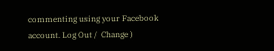commenting using your Facebook account. Log Out /  Change )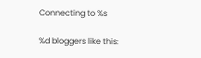Connecting to %s

%d bloggers like this: